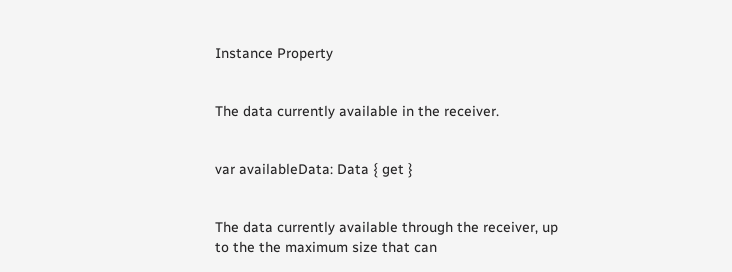Instance Property


The data currently available in the receiver.


var availableData: Data { get }


The data currently available through the receiver, up to the the maximum size that can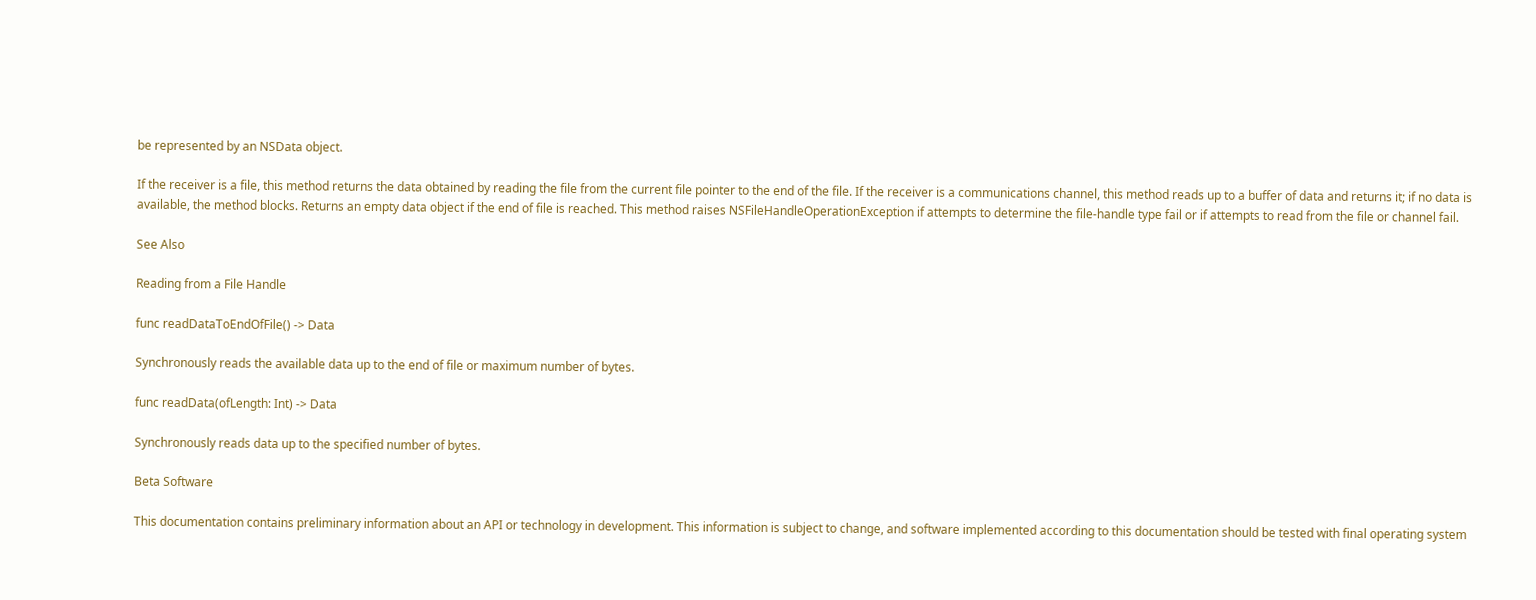be represented by an NSData object.

If the receiver is a file, this method returns the data obtained by reading the file from the current file pointer to the end of the file. If the receiver is a communications channel, this method reads up to a buffer of data and returns it; if no data is available, the method blocks. Returns an empty data object if the end of file is reached. This method raises NSFileHandleOperationException if attempts to determine the file-handle type fail or if attempts to read from the file or channel fail.

See Also

Reading from a File Handle

func readDataToEndOfFile() -> Data

Synchronously reads the available data up to the end of file or maximum number of bytes.

func readData(ofLength: Int) -> Data

Synchronously reads data up to the specified number of bytes.

Beta Software

This documentation contains preliminary information about an API or technology in development. This information is subject to change, and software implemented according to this documentation should be tested with final operating system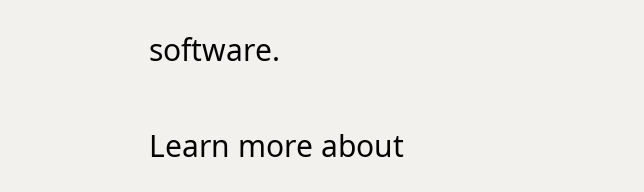software.

Learn more about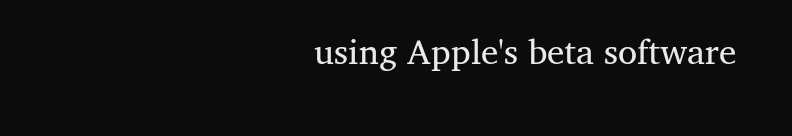using Apple's beta software